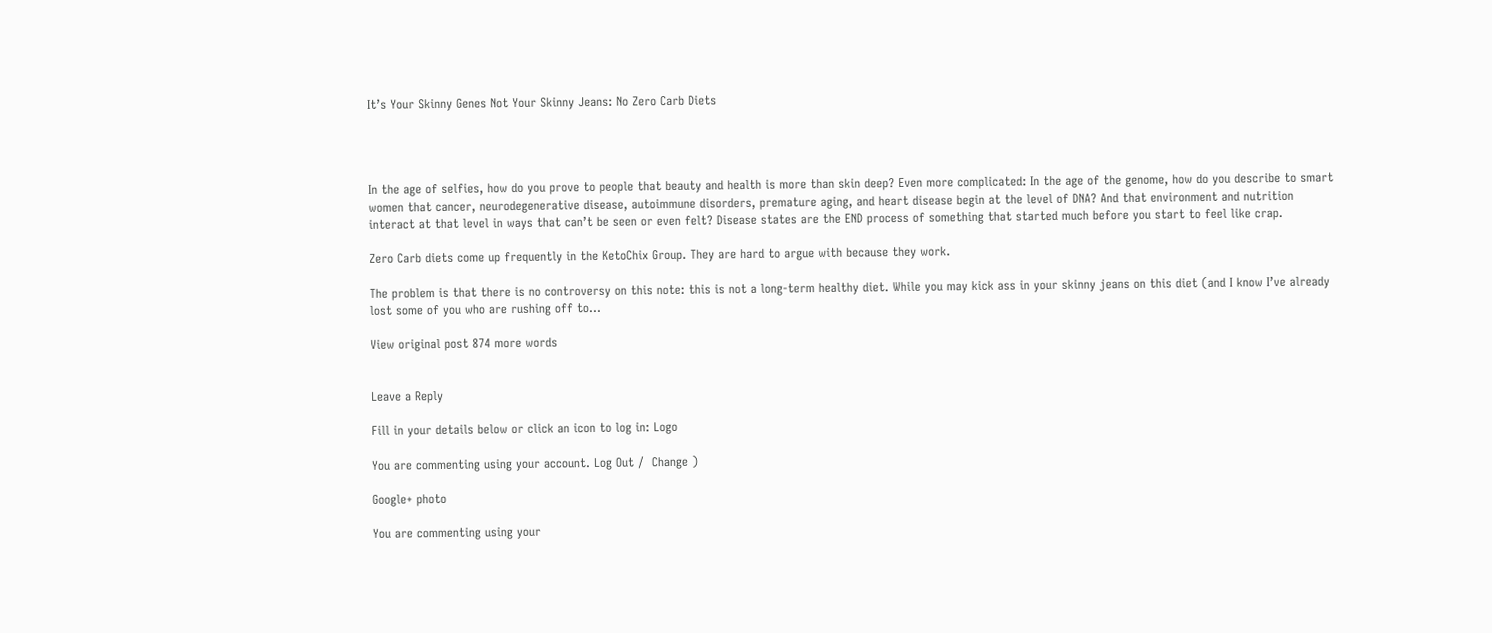It’s Your Skinny Genes Not Your Skinny Jeans: No Zero Carb Diets




In the age of selfies, how do you prove to people that beauty and health is more than skin deep? Even more complicated: In the age of the genome, how do you describe to smart women that cancer, neurodegenerative disease, autoimmune disorders, premature aging, and heart disease begin at the level of DNA? And that environment and nutrition interact at that level in ways that can’t be seen or even felt? Disease states are the END process of something that started much before you start to feel like crap.

Zero Carb diets come up frequently in the KetoChix Group. They are hard to argue with because they work.

The problem is that there is no controversy on this note: this is not a long-term healthy diet. While you may kick ass in your skinny jeans on this diet (and I know I’ve already lost some of you who are rushing off to…

View original post 874 more words


Leave a Reply

Fill in your details below or click an icon to log in: Logo

You are commenting using your account. Log Out /  Change )

Google+ photo

You are commenting using your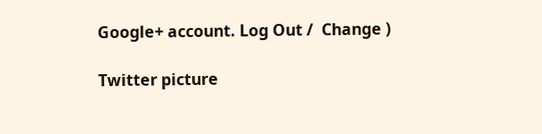Google+ account. Log Out /  Change )

Twitter picture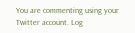You are commenting using your Twitter account. Log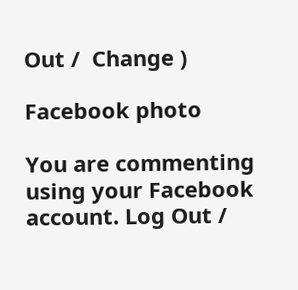Out /  Change )

Facebook photo

You are commenting using your Facebook account. Log Out /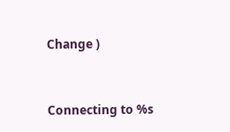Change )


Connecting to %s